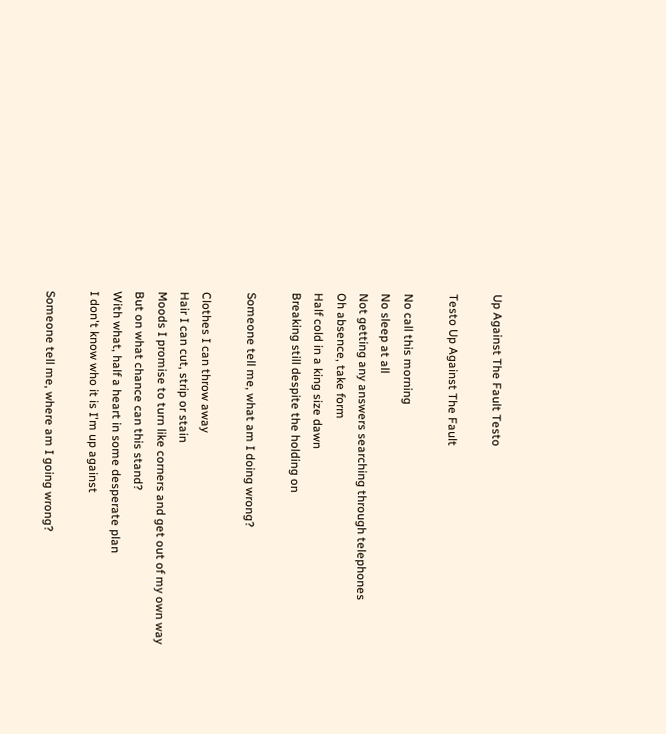Up Against The Fault Testo

Testo Up Against The Fault

No call this morning
No sleep at all
Not getting any answers searching through telephones
Oh absence, take form
Half cold in a king size dawn
Breaking still despite the holding on

Someone tell me, what am I doing wrong?

Clothes I can throw away
Hair I can cut, strip or stain
Moods I promise to turn like corners and get out of my own way
But on what chance can this stand?
With what, half a heart in some desperate plan
I don't know who it is I'm up against

Someone tell me, where am I going wrong?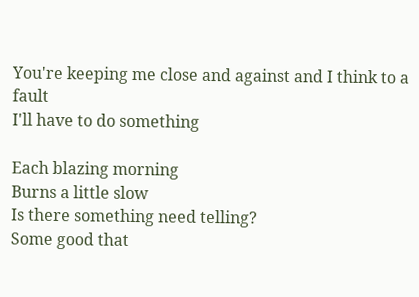You're keeping me close and against and I think to a fault
I'll have to do something

Each blazing morning
Burns a little slow
Is there something need telling?
Some good that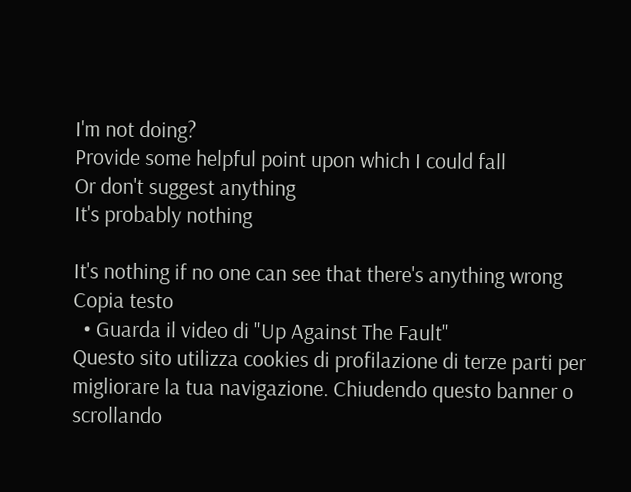I'm not doing?
Provide some helpful point upon which I could fall
Or don't suggest anything
It's probably nothing

It's nothing if no one can see that there's anything wrong
Copia testo
  • Guarda il video di "Up Against The Fault"
Questo sito utilizza cookies di profilazione di terze parti per migliorare la tua navigazione. Chiudendo questo banner o scrollando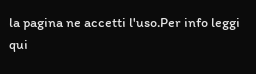la pagina ne accetti l'uso.Per info leggi qui